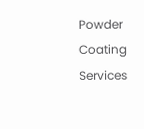Powder Coating Services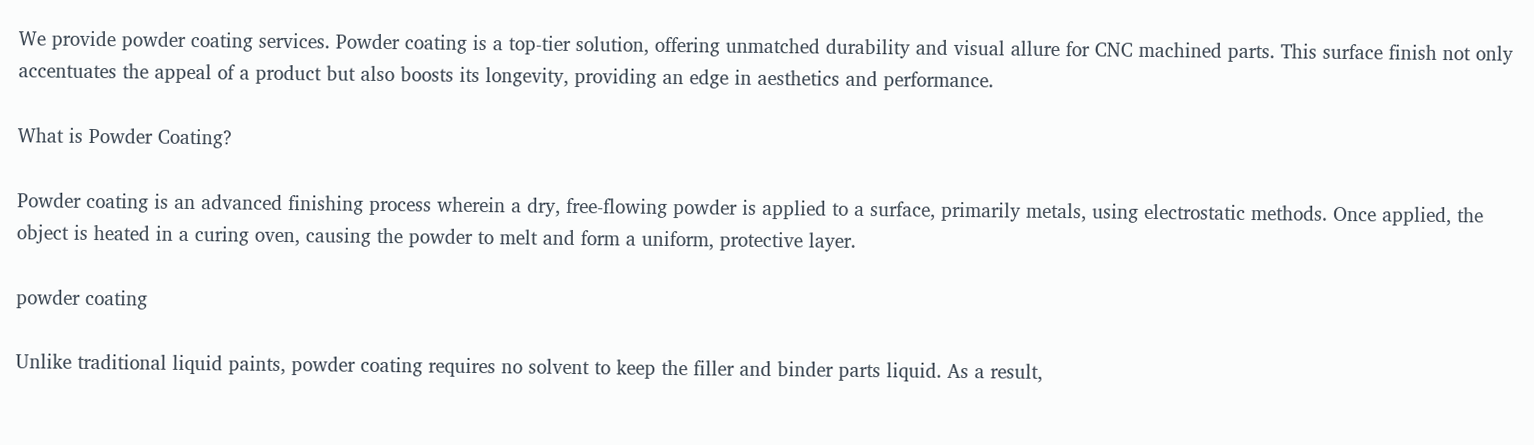We provide powder coating services. Powder coating is a top-tier solution, offering unmatched durability and visual allure for CNC machined parts. This surface finish not only accentuates the appeal of a product but also boosts its longevity, providing an edge in aesthetics and performance.

What is Powder Coating?

Powder coating is an advanced finishing process wherein a dry, free-flowing powder is applied to a surface, primarily metals, using electrostatic methods. Once applied, the object is heated in a curing oven, causing the powder to melt and form a uniform, protective layer.

powder coating

Unlike traditional liquid paints, powder coating requires no solvent to keep the filler and binder parts liquid. As a result,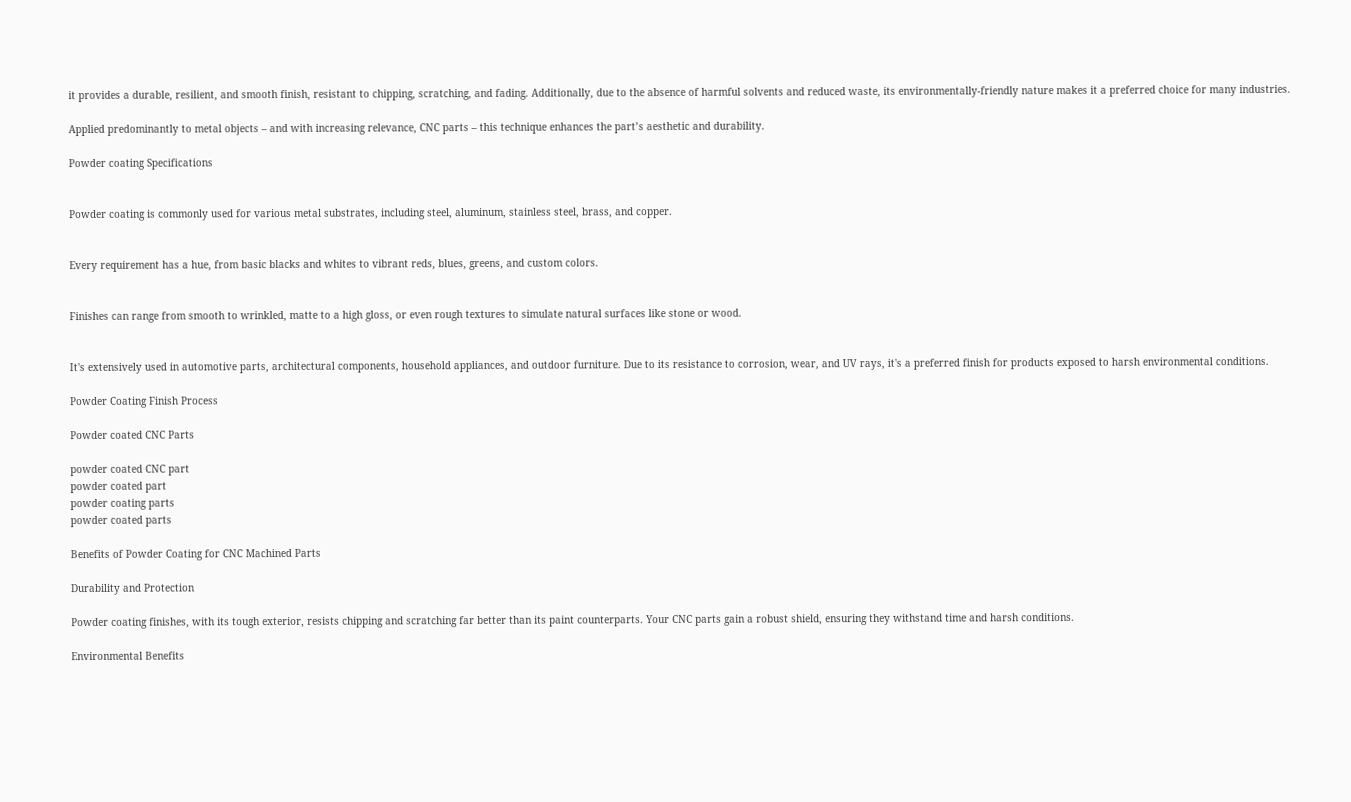it provides a durable, resilient, and smooth finish, resistant to chipping, scratching, and fading. Additionally, due to the absence of harmful solvents and reduced waste, its environmentally-friendly nature makes it a preferred choice for many industries.

Applied predominantly to metal objects – and with increasing relevance, CNC parts – this technique enhances the part’s aesthetic and durability.

Powder coating Specifications


Powder coating is commonly used for various metal substrates, including steel, aluminum, stainless steel, brass, and copper.


Every requirement has a hue, from basic blacks and whites to vibrant reds, blues, greens, and custom colors.


Finishes can range from smooth to wrinkled, matte to a high gloss, or even rough textures to simulate natural surfaces like stone or wood.


It's extensively used in automotive parts, architectural components, household appliances, and outdoor furniture. Due to its resistance to corrosion, wear, and UV rays, it's a preferred finish for products exposed to harsh environmental conditions.

Powder Coating Finish Process

Powder coated CNC Parts

powder coated CNC part
powder coated part
powder coating parts
powder coated parts

Benefits of Powder Coating for CNC Machined Parts

Durability and Protection

Powder coating finishes, with its tough exterior, resists chipping and scratching far better than its paint counterparts. Your CNC parts gain a robust shield, ensuring they withstand time and harsh conditions.

Environmental Benefits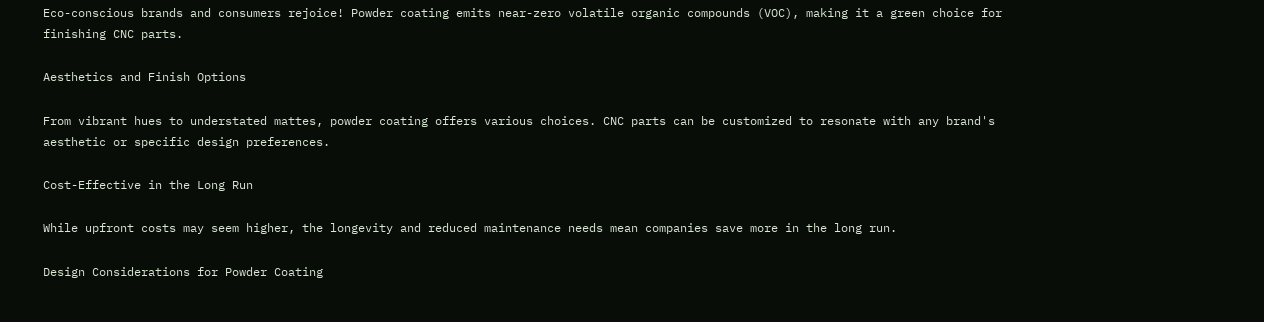Eco-conscious brands and consumers rejoice! Powder coating emits near-zero volatile organic compounds (VOC), making it a green choice for finishing CNC parts.

Aesthetics and Finish Options

From vibrant hues to understated mattes, powder coating offers various choices. CNC parts can be customized to resonate with any brand's aesthetic or specific design preferences.

Cost-Effective in the Long Run

While upfront costs may seem higher, the longevity and reduced maintenance needs mean companies save more in the long run.

Design Considerations for Powder Coating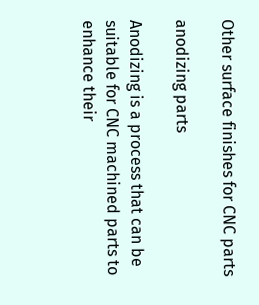Other surface finishes for CNC parts

anodizing parts

Anodizing is a process that can be suitable for CNC machined parts to enhance their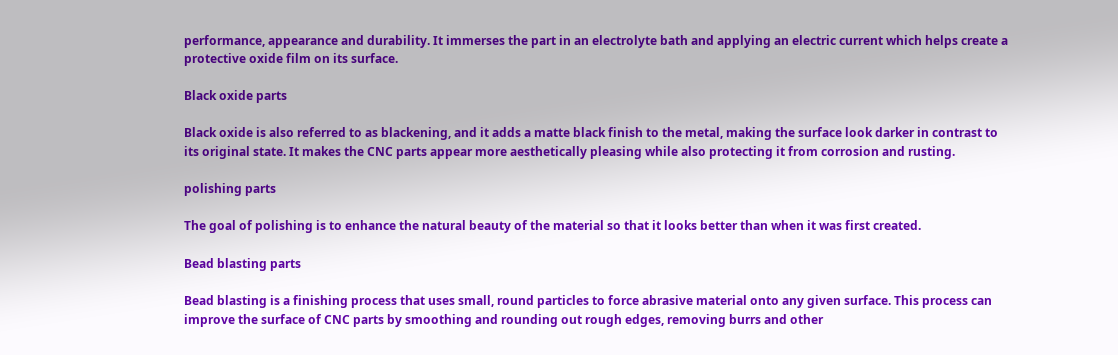performance, appearance and durability. It immerses the part in an electrolyte bath and applying an electric current which helps create a protective oxide film on its surface.

Black oxide parts

Black oxide is also referred to as blackening, and it adds a matte black finish to the metal, making the surface look darker in contrast to its original state. It makes the CNC parts appear more aesthetically pleasing while also protecting it from corrosion and rusting.

polishing parts

The goal of polishing is to enhance the natural beauty of the material so that it looks better than when it was first created.

Bead blasting parts

Bead blasting is a finishing process that uses small, round particles to force abrasive material onto any given surface. This process can improve the surface of CNC parts by smoothing and rounding out rough edges, removing burrs and other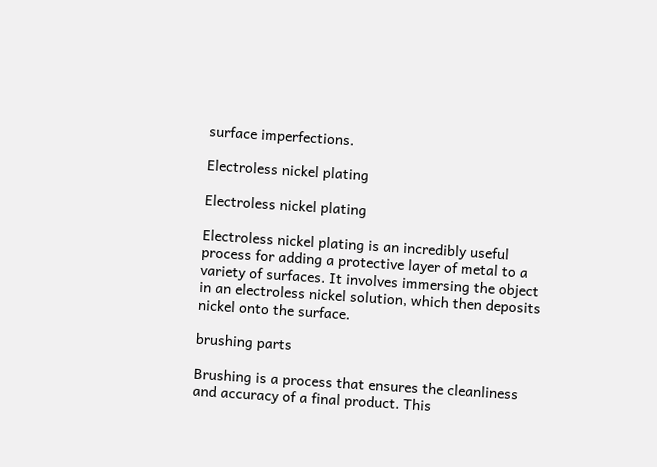surface imperfections.

Electroless nickel plating

Electroless nickel plating

Electroless nickel plating is an incredibly useful process for adding a protective layer of metal to a variety of surfaces. It involves immersing the object in an electroless nickel solution, which then deposits nickel onto the surface.

brushing parts

Brushing is a process that ensures the cleanliness and accuracy of a final product. This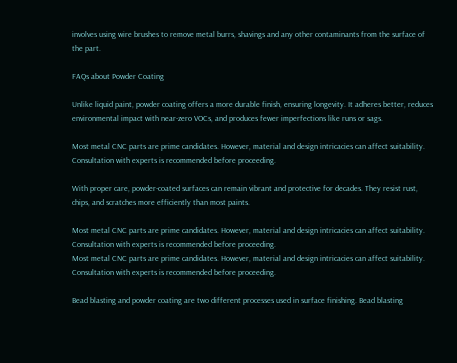involves using wire brushes to remove metal burrs, shavings and any other contaminants from the surface of the part.

FAQs about Powder Coating

Unlike liquid paint, powder coating offers a more durable finish, ensuring longevity. It adheres better, reduces environmental impact with near-zero VOCs, and produces fewer imperfections like runs or sags.

Most metal CNC parts are prime candidates. However, material and design intricacies can affect suitability. Consultation with experts is recommended before proceeding.

With proper care, powder-coated surfaces can remain vibrant and protective for decades. They resist rust, chips, and scratches more efficiently than most paints.

Most metal CNC parts are prime candidates. However, material and design intricacies can affect suitability. Consultation with experts is recommended before proceeding.
Most metal CNC parts are prime candidates. However, material and design intricacies can affect suitability. Consultation with experts is recommended before proceeding.

Bead blasting and powder coating are two different processes used in surface finishing. Bead blasting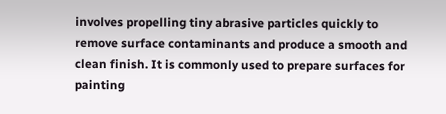involves propelling tiny abrasive particles quickly to remove surface contaminants and produce a smooth and clean finish. It is commonly used to prepare surfaces for painting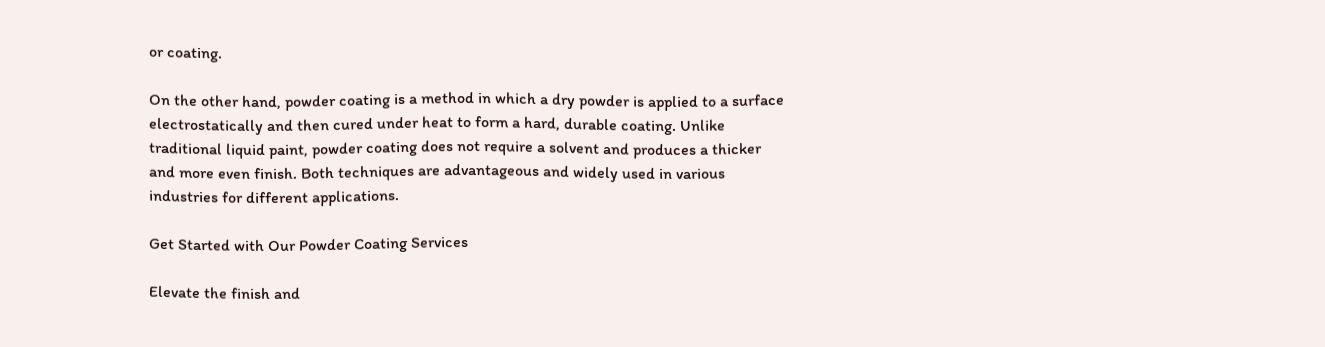or coating.

On the other hand, powder coating is a method in which a dry powder is applied to a surface electrostatically and then cured under heat to form a hard, durable coating. Unlike traditional liquid paint, powder coating does not require a solvent and produces a thicker and more even finish. Both techniques are advantageous and widely used in various industries for different applications.

Get Started with Our Powder Coating Services

Elevate the finish and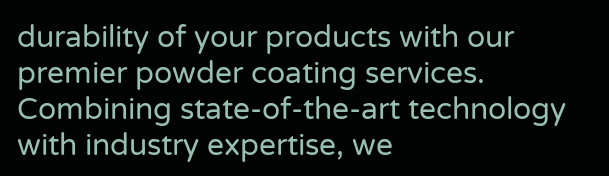durability of your products with our premier powder coating services. Combining state-of-the-art technology with industry expertise, we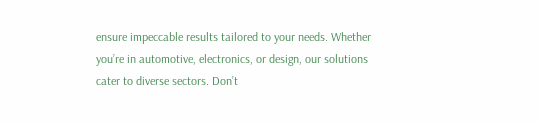ensure impeccable results tailored to your needs. Whether you’re in automotive, electronics, or design, our solutions cater to diverse sectors. Don’t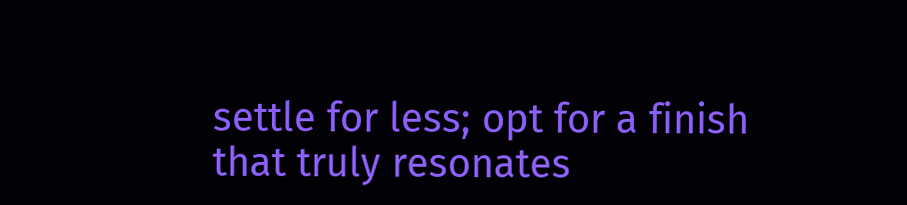settle for less; opt for a finish that truly resonates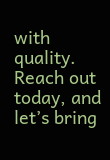with quality. Reach out today, and let’s bring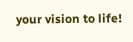your vision to life!